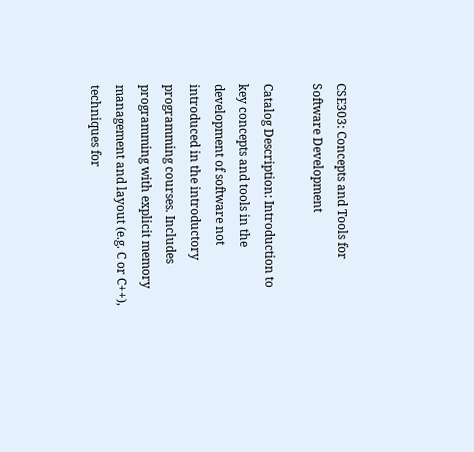CSE303: Concepts and Tools for Software Development

Catalog Description: Introduction to key concepts and tools in the development of software not introduced in the introductory programming courses. Includes programming with explicit memory management and layout (e.g. C or C++), techniques for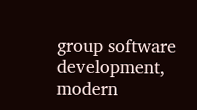group software development, modern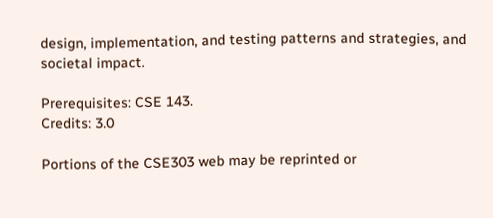design, implementation, and testing patterns and strategies, and societal impact.

Prerequisites: CSE 143.
Credits: 3.0

Portions of the CSE303 web may be reprinted or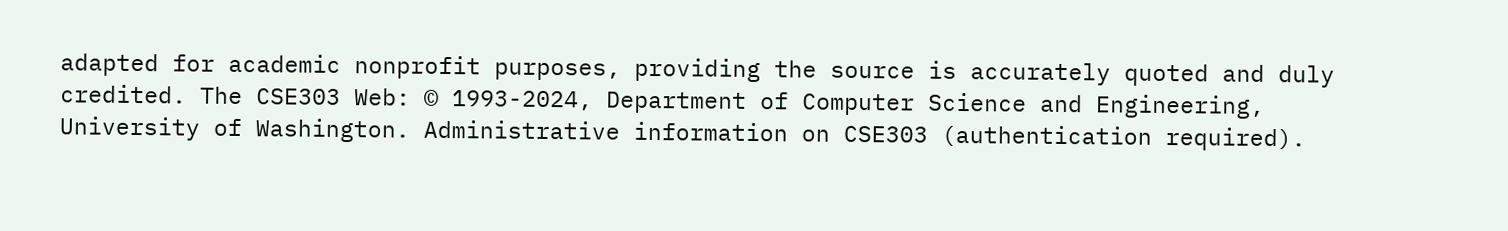adapted for academic nonprofit purposes, providing the source is accurately quoted and duly credited. The CSE303 Web: © 1993-2024, Department of Computer Science and Engineering, University of Washington. Administrative information on CSE303 (authentication required).